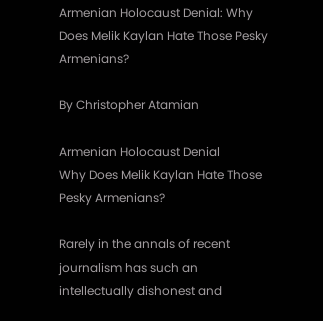Armenian Holocaust Denial: Why Does Melik Kaylan Hate Those Pesky Armenians?

By Christopher Atamian

Armenian Holocaust Denial
Why Does Melik Kaylan Hate Those Pesky Armenians?

Rarely in the annals of recent journalism has such an intellectually dishonest and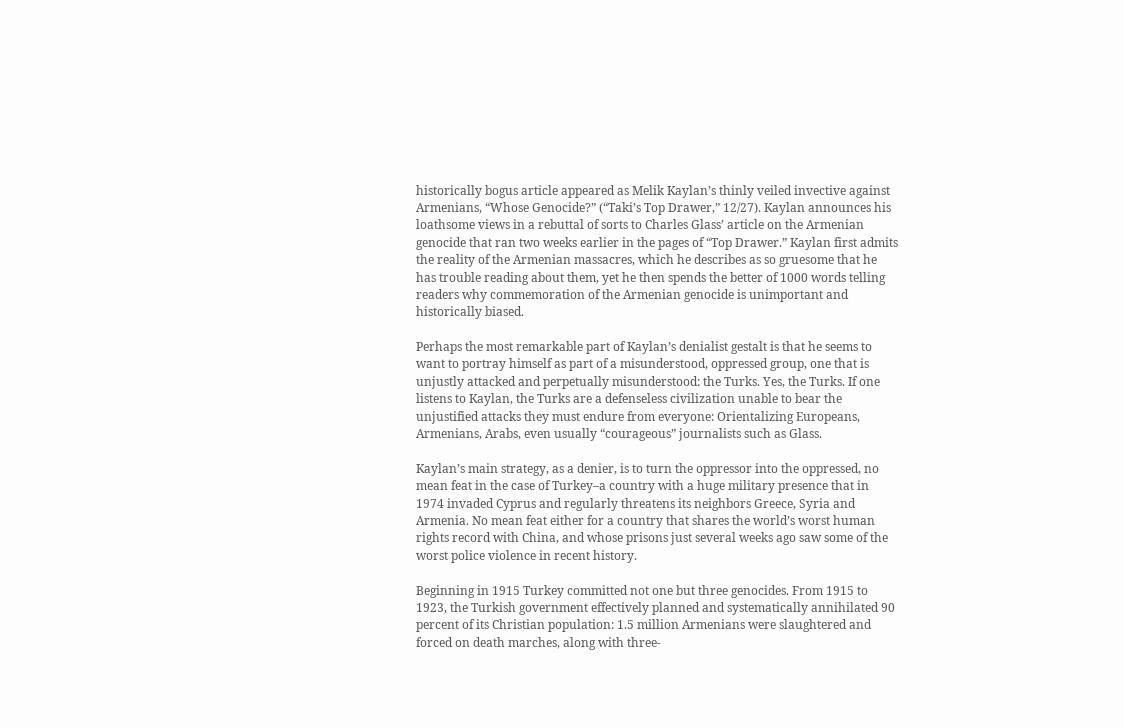historically bogus article appeared as Melik Kaylan’s thinly veiled invective against Armenians, “Whose Genocide?” (“Taki’s Top Drawer,” 12/27). Kaylan announces his loathsome views in a rebuttal of sorts to Charles Glass’ article on the Armenian genocide that ran two weeks earlier in the pages of “Top Drawer.” Kaylan first admits the reality of the Armenian massacres, which he describes as so gruesome that he has trouble reading about them, yet he then spends the better of 1000 words telling readers why commemoration of the Armenian genocide is unimportant and historically biased.

Perhaps the most remarkable part of Kaylan’s denialist gestalt is that he seems to want to portray himself as part of a misunderstood, oppressed group, one that is unjustly attacked and perpetually misunderstood: the Turks. Yes, the Turks. If one listens to Kaylan, the Turks are a defenseless civilization unable to bear the unjustified attacks they must endure from everyone: Orientalizing Europeans, Armenians, Arabs, even usually “courageous” journalists such as Glass.

Kaylan’s main strategy, as a denier, is to turn the oppressor into the oppressed, no mean feat in the case of Turkey–a country with a huge military presence that in 1974 invaded Cyprus and regularly threatens its neighbors Greece, Syria and Armenia. No mean feat either for a country that shares the world’s worst human rights record with China, and whose prisons just several weeks ago saw some of the worst police violence in recent history.

Beginning in 1915 Turkey committed not one but three genocides. From 1915 to 1923, the Turkish government effectively planned and systematically annihilated 90 percent of its Christian population: 1.5 million Armenians were slaughtered and forced on death marches, along with three-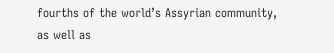fourths of the world’s Assyrian community, as well as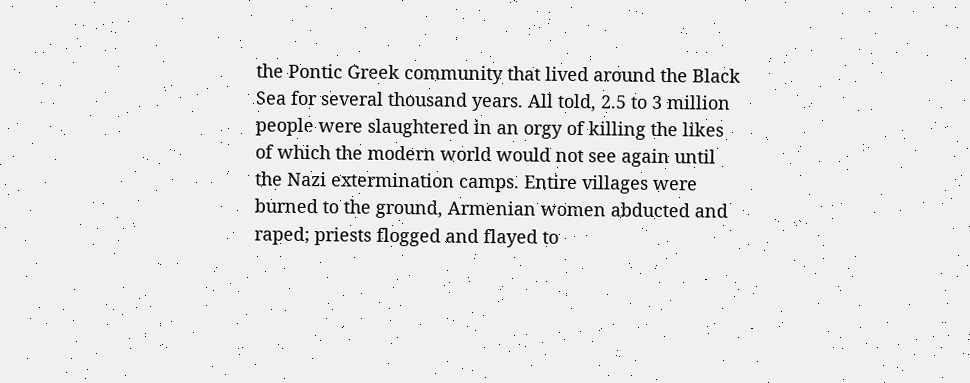the Pontic Greek community that lived around the Black Sea for several thousand years. All told, 2.5 to 3 million people were slaughtered in an orgy of killing the likes of which the modern world would not see again until the Nazi extermination camps. Entire villages were burned to the ground, Armenian women abducted and raped; priests flogged and flayed to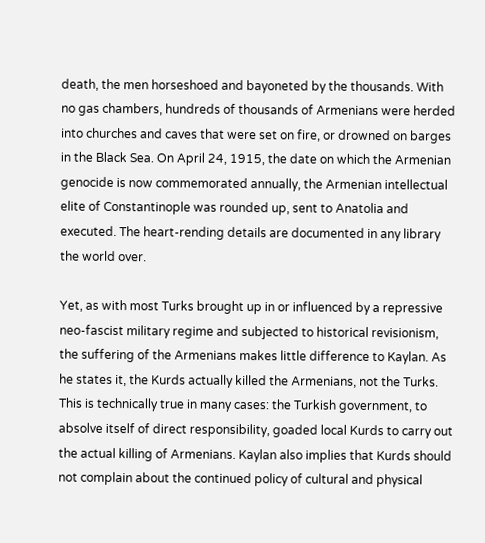death, the men horseshoed and bayoneted by the thousands. With no gas chambers, hundreds of thousands of Armenians were herded into churches and caves that were set on fire, or drowned on barges in the Black Sea. On April 24, 1915, the date on which the Armenian genocide is now commemorated annually, the Armenian intellectual elite of Constantinople was rounded up, sent to Anatolia and executed. The heart-rending details are documented in any library the world over.

Yet, as with most Turks brought up in or influenced by a repressive neo-fascist military regime and subjected to historical revisionism, the suffering of the Armenians makes little difference to Kaylan. As he states it, the Kurds actually killed the Armenians, not the Turks. This is technically true in many cases: the Turkish government, to absolve itself of direct responsibility, goaded local Kurds to carry out the actual killing of Armenians. Kaylan also implies that Kurds should not complain about the continued policy of cultural and physical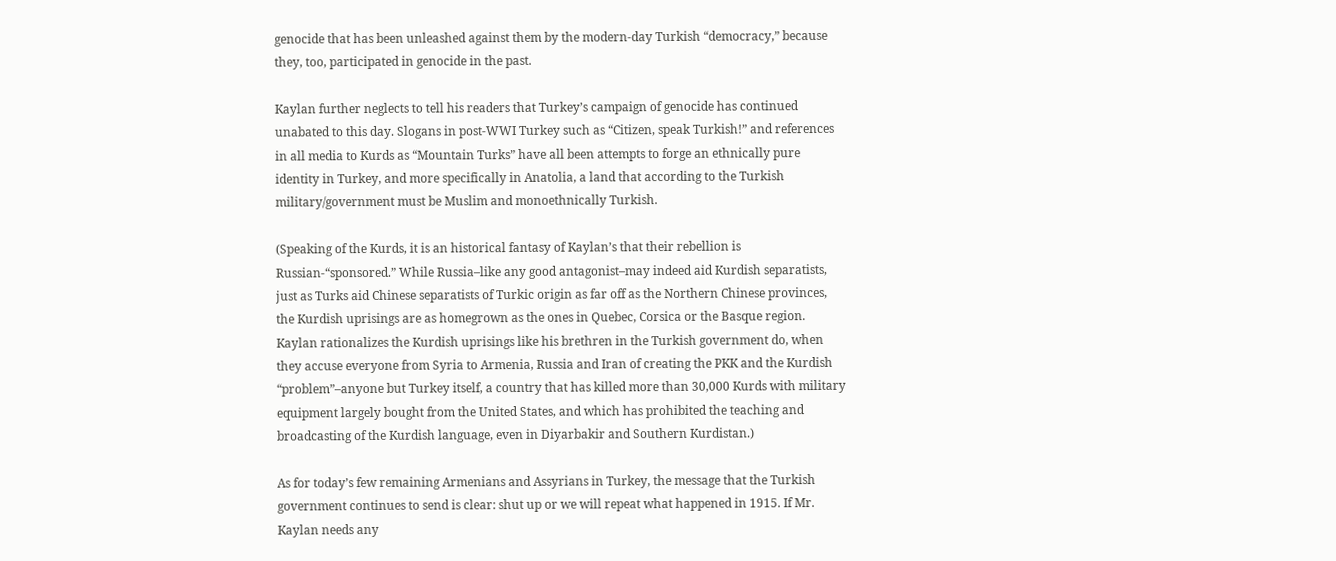genocide that has been unleashed against them by the modern-day Turkish “democracy,” because they, too, participated in genocide in the past.

Kaylan further neglects to tell his readers that Turkey’s campaign of genocide has continued unabated to this day. Slogans in post-WWI Turkey such as “Citizen, speak Turkish!” and references in all media to Kurds as “Mountain Turks” have all been attempts to forge an ethnically pure identity in Turkey, and more specifically in Anatolia, a land that according to the Turkish military/government must be Muslim and monoethnically Turkish.

(Speaking of the Kurds, it is an historical fantasy of Kaylan’s that their rebellion is Russian-“sponsored.” While Russia–like any good antagonist–may indeed aid Kurdish separatists, just as Turks aid Chinese separatists of Turkic origin as far off as the Northern Chinese provinces, the Kurdish uprisings are as homegrown as the ones in Quebec, Corsica or the Basque region. Kaylan rationalizes the Kurdish uprisings like his brethren in the Turkish government do, when they accuse everyone from Syria to Armenia, Russia and Iran of creating the PKK and the Kurdish “problem”–anyone but Turkey itself, a country that has killed more than 30,000 Kurds with military equipment largely bought from the United States, and which has prohibited the teaching and broadcasting of the Kurdish language, even in Diyarbakir and Southern Kurdistan.)

As for today’s few remaining Armenians and Assyrians in Turkey, the message that the Turkish government continues to send is clear: shut up or we will repeat what happened in 1915. If Mr. Kaylan needs any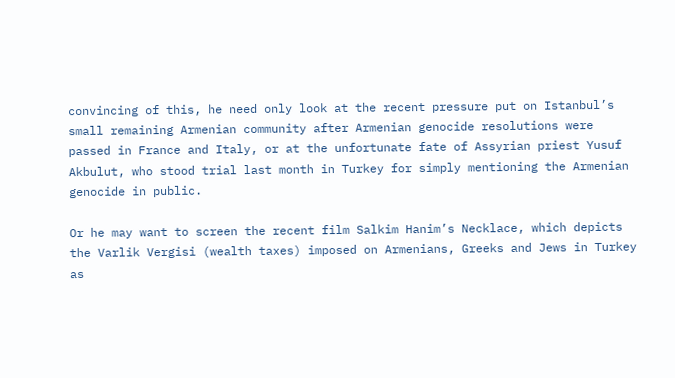convincing of this, he need only look at the recent pressure put on Istanbul’s small remaining Armenian community after Armenian genocide resolutions were passed in France and Italy, or at the unfortunate fate of Assyrian priest Yusuf Akbulut, who stood trial last month in Turkey for simply mentioning the Armenian genocide in public.

Or he may want to screen the recent film Salkim Hanim’s Necklace, which depicts the Varlik Vergisi (wealth taxes) imposed on Armenians, Greeks and Jews in Turkey as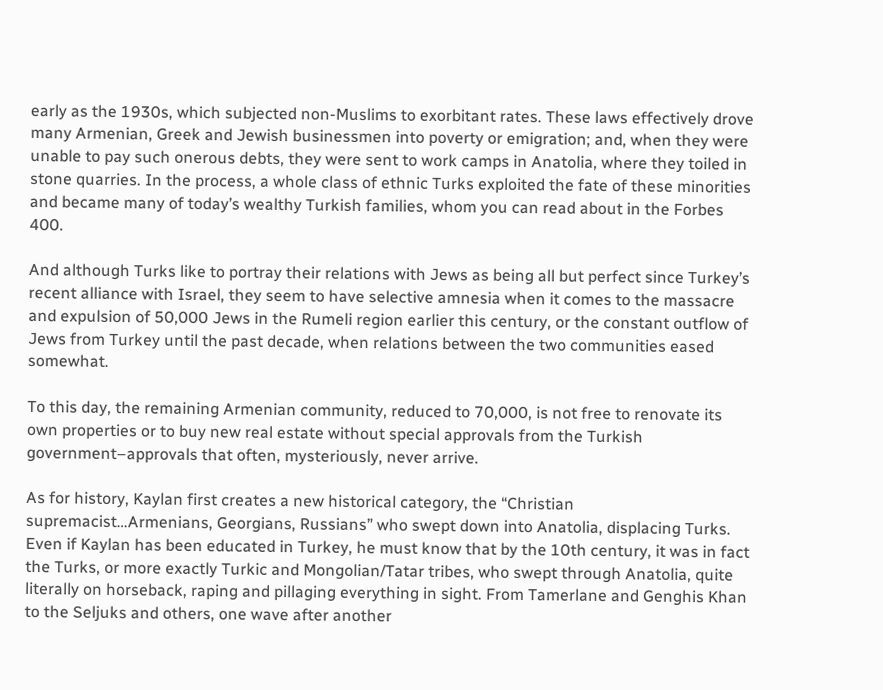early as the 1930s, which subjected non-Muslims to exorbitant rates. These laws effectively drove many Armenian, Greek and Jewish businessmen into poverty or emigration; and, when they were unable to pay such onerous debts, they were sent to work camps in Anatolia, where they toiled in stone quarries. In the process, a whole class of ethnic Turks exploited the fate of these minorities and became many of today’s wealthy Turkish families, whom you can read about in the Forbes 400.

And although Turks like to portray their relations with Jews as being all but perfect since Turkey’s recent alliance with Israel, they seem to have selective amnesia when it comes to the massacre and expulsion of 50,000 Jews in the Rumeli region earlier this century, or the constant outflow of Jews from Turkey until the past decade, when relations between the two communities eased somewhat.

To this day, the remaining Armenian community, reduced to 70,000, is not free to renovate its own properties or to buy new real estate without special approvals from the Turkish government–approvals that often, mysteriously, never arrive.

As for history, Kaylan first creates a new historical category, the “Christian supremacist…Armenians, Georgians, Russians” who swept down into Anatolia, displacing Turks. Even if Kaylan has been educated in Turkey, he must know that by the 10th century, it was in fact the Turks, or more exactly Turkic and Mongolian/Tatar tribes, who swept through Anatolia, quite literally on horseback, raping and pillaging everything in sight. From Tamerlane and Genghis Khan to the Seljuks and others, one wave after another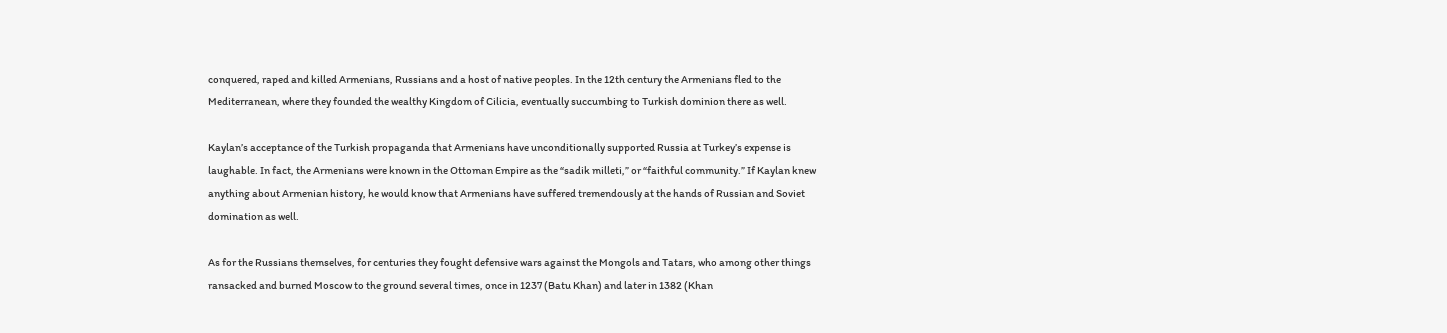conquered, raped and killed Armenians, Russians and a host of native peoples. In the 12th century the Armenians fled to the Mediterranean, where they founded the wealthy Kingdom of Cilicia, eventually succumbing to Turkish dominion there as well.

Kaylan’s acceptance of the Turkish propaganda that Armenians have unconditionally supported Russia at Turkey’s expense is laughable. In fact, the Armenians were known in the Ottoman Empire as the “sadik milleti,” or “faithful community.” If Kaylan knew anything about Armenian history, he would know that Armenians have suffered tremendously at the hands of Russian and Soviet domination as well.

As for the Russians themselves, for centuries they fought defensive wars against the Mongols and Tatars, who among other things ransacked and burned Moscow to the ground several times, once in 1237 (Batu Khan) and later in 1382 (Khan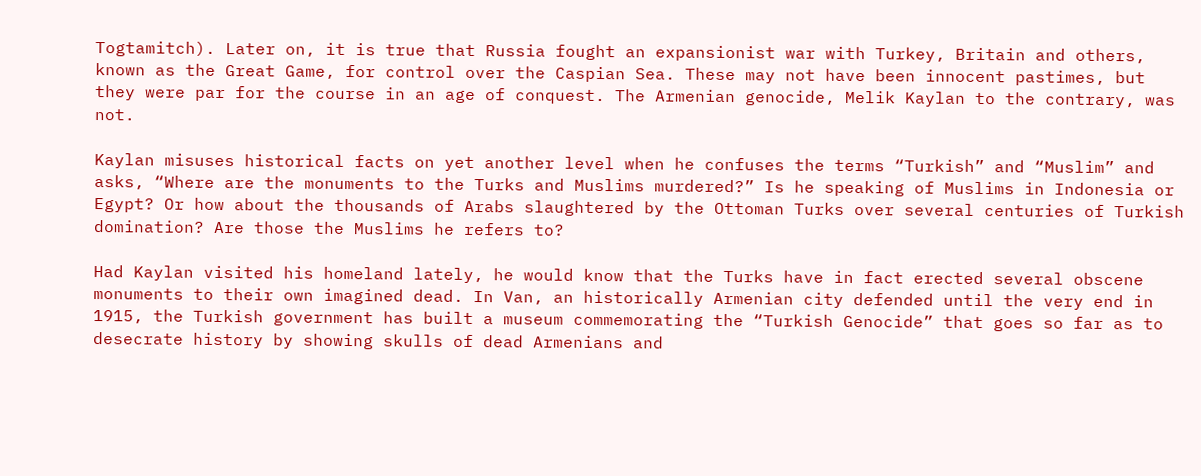Togtamitch). Later on, it is true that Russia fought an expansionist war with Turkey, Britain and others, known as the Great Game, for control over the Caspian Sea. These may not have been innocent pastimes, but they were par for the course in an age of conquest. The Armenian genocide, Melik Kaylan to the contrary, was not.

Kaylan misuses historical facts on yet another level when he confuses the terms “Turkish” and “Muslim” and asks, “Where are the monuments to the Turks and Muslims murdered?” Is he speaking of Muslims in Indonesia or Egypt? Or how about the thousands of Arabs slaughtered by the Ottoman Turks over several centuries of Turkish domination? Are those the Muslims he refers to?

Had Kaylan visited his homeland lately, he would know that the Turks have in fact erected several obscene monuments to their own imagined dead. In Van, an historically Armenian city defended until the very end in 1915, the Turkish government has built a museum commemorating the “Turkish Genocide” that goes so far as to desecrate history by showing skulls of dead Armenians and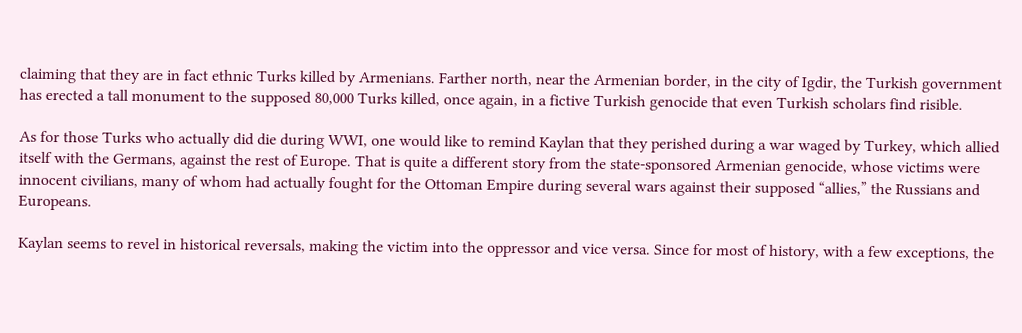claiming that they are in fact ethnic Turks killed by Armenians. Farther north, near the Armenian border, in the city of Igdir, the Turkish government has erected a tall monument to the supposed 80,000 Turks killed, once again, in a fictive Turkish genocide that even Turkish scholars find risible.

As for those Turks who actually did die during WWI, one would like to remind Kaylan that they perished during a war waged by Turkey, which allied itself with the Germans, against the rest of Europe. That is quite a different story from the state-sponsored Armenian genocide, whose victims were innocent civilians, many of whom had actually fought for the Ottoman Empire during several wars against their supposed “allies,” the Russians and Europeans.

Kaylan seems to revel in historical reversals, making the victim into the oppressor and vice versa. Since for most of history, with a few exceptions, the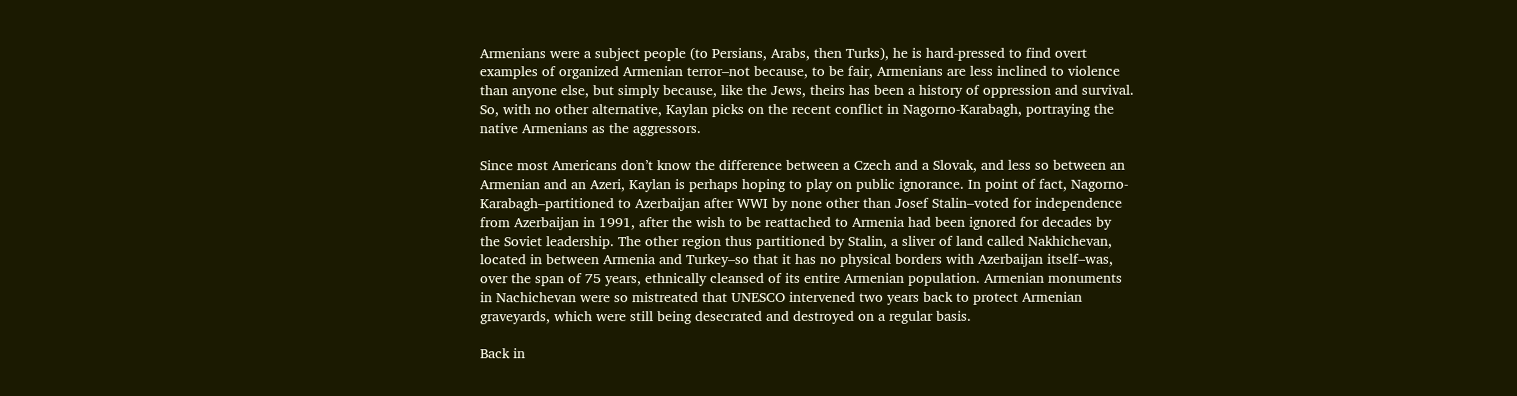Armenians were a subject people (to Persians, Arabs, then Turks), he is hard-pressed to find overt examples of organized Armenian terror–not because, to be fair, Armenians are less inclined to violence than anyone else, but simply because, like the Jews, theirs has been a history of oppression and survival. So, with no other alternative, Kaylan picks on the recent conflict in Nagorno-Karabagh, portraying the native Armenians as the aggressors.

Since most Americans don’t know the difference between a Czech and a Slovak, and less so between an Armenian and an Azeri, Kaylan is perhaps hoping to play on public ignorance. In point of fact, Nagorno-Karabagh–partitioned to Azerbaijan after WWI by none other than Josef Stalin–voted for independence from Azerbaijan in 1991, after the wish to be reattached to Armenia had been ignored for decades by the Soviet leadership. The other region thus partitioned by Stalin, a sliver of land called Nakhichevan, located in between Armenia and Turkey–so that it has no physical borders with Azerbaijan itself–was, over the span of 75 years, ethnically cleansed of its entire Armenian population. Armenian monuments in Nachichevan were so mistreated that UNESCO intervened two years back to protect Armenian graveyards, which were still being desecrated and destroyed on a regular basis.

Back in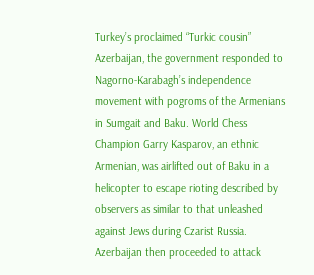Turkey’s proclaimed “Turkic cousin” Azerbaijan, the government responded to Nagorno-Karabagh’s independence movement with pogroms of the Armenians in Sumgait and Baku. World Chess Champion Garry Kasparov, an ethnic Armenian, was airlifted out of Baku in a helicopter to escape rioting described by observers as similar to that unleashed against Jews during Czarist Russia. Azerbaijan then proceeded to attack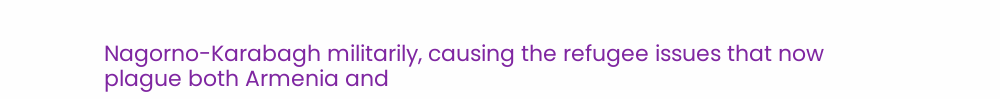Nagorno-Karabagh militarily, causing the refugee issues that now plague both Armenia and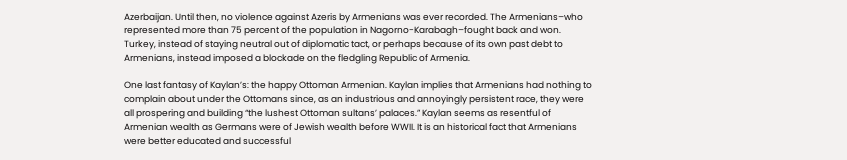Azerbaijan. Until then, no violence against Azeris by Armenians was ever recorded. The Armenians–who represented more than 75 percent of the population in Nagorno-Karabagh–fought back and won. Turkey, instead of staying neutral out of diplomatic tact, or perhaps because of its own past debt to Armenians, instead imposed a blockade on the fledgling Republic of Armenia.

One last fantasy of Kaylan’s: the happy Ottoman Armenian. Kaylan implies that Armenians had nothing to complain about under the Ottomans since, as an industrious and annoyingly persistent race, they were all prospering and building “the lushest Ottoman sultans’ palaces.” Kaylan seems as resentful of Armenian wealth as Germans were of Jewish wealth before WWII. It is an historical fact that Armenians were better educated and successful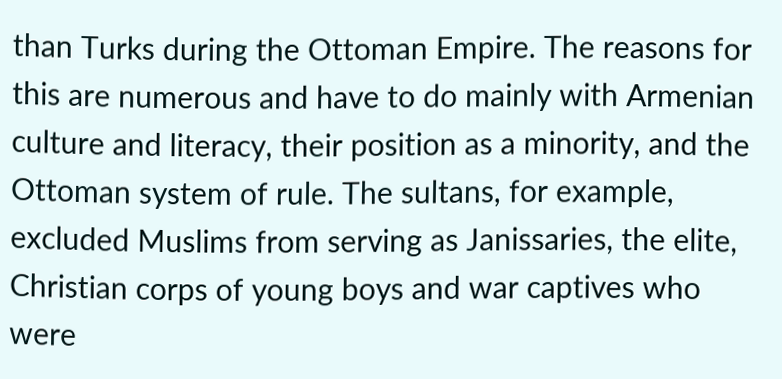than Turks during the Ottoman Empire. The reasons for this are numerous and have to do mainly with Armenian culture and literacy, their position as a minority, and the Ottoman system of rule. The sultans, for example, excluded Muslims from serving as Janissaries, the elite, Christian corps of young boys and war captives who were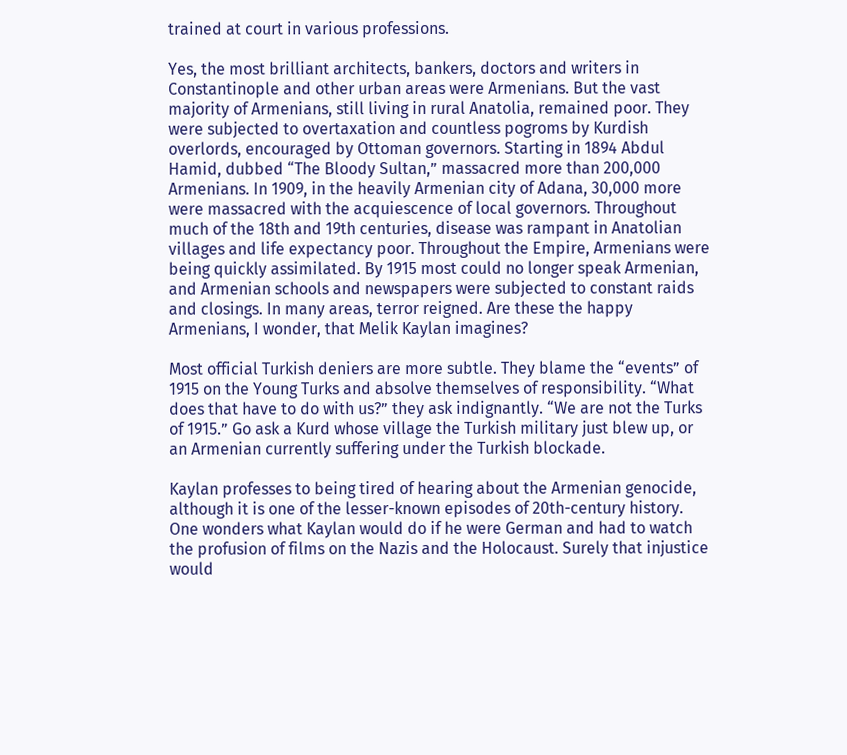trained at court in various professions.

Yes, the most brilliant architects, bankers, doctors and writers in Constantinople and other urban areas were Armenians. But the vast majority of Armenians, still living in rural Anatolia, remained poor. They were subjected to overtaxation and countless pogroms by Kurdish overlords, encouraged by Ottoman governors. Starting in 1894 Abdul Hamid, dubbed “The Bloody Sultan,” massacred more than 200,000 Armenians. In 1909, in the heavily Armenian city of Adana, 30,000 more were massacred with the acquiescence of local governors. Throughout much of the 18th and 19th centuries, disease was rampant in Anatolian villages and life expectancy poor. Throughout the Empire, Armenians were being quickly assimilated. By 1915 most could no longer speak Armenian, and Armenian schools and newspapers were subjected to constant raids and closings. In many areas, terror reigned. Are these the happy Armenians, I wonder, that Melik Kaylan imagines?

Most official Turkish deniers are more subtle. They blame the “events” of 1915 on the Young Turks and absolve themselves of responsibility. “What does that have to do with us?” they ask indignantly. “We are not the Turks of 1915.” Go ask a Kurd whose village the Turkish military just blew up, or an Armenian currently suffering under the Turkish blockade.

Kaylan professes to being tired of hearing about the Armenian genocide, although it is one of the lesser-known episodes of 20th-century history. One wonders what Kaylan would do if he were German and had to watch the profusion of films on the Nazis and the Holocaust. Surely that injustice would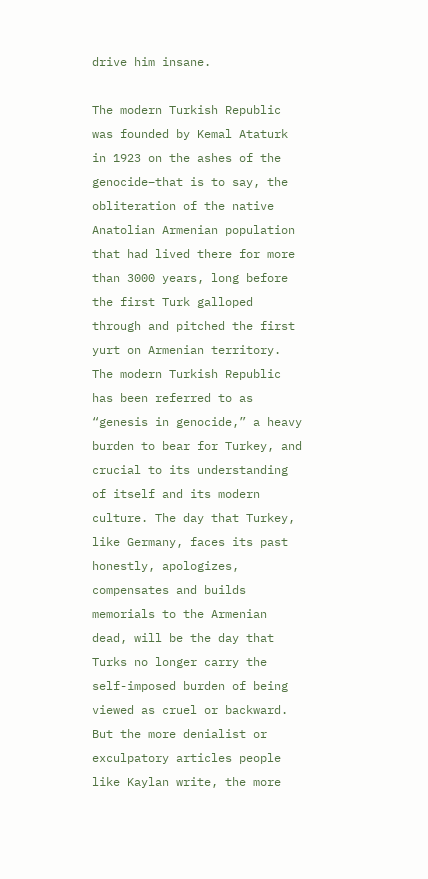drive him insane.

The modern Turkish Republic was founded by Kemal Ataturk in 1923 on the ashes of the genocide–that is to say, the obliteration of the native Anatolian Armenian population that had lived there for more than 3000 years, long before the first Turk galloped through and pitched the first yurt on Armenian territory. The modern Turkish Republic has been referred to as “genesis in genocide,” a heavy burden to bear for Turkey, and crucial to its understanding of itself and its modern culture. The day that Turkey, like Germany, faces its past honestly, apologizes, compensates and builds memorials to the Armenian dead, will be the day that Turks no longer carry the self-imposed burden of being viewed as cruel or backward. But the more denialist or exculpatory articles people like Kaylan write, the more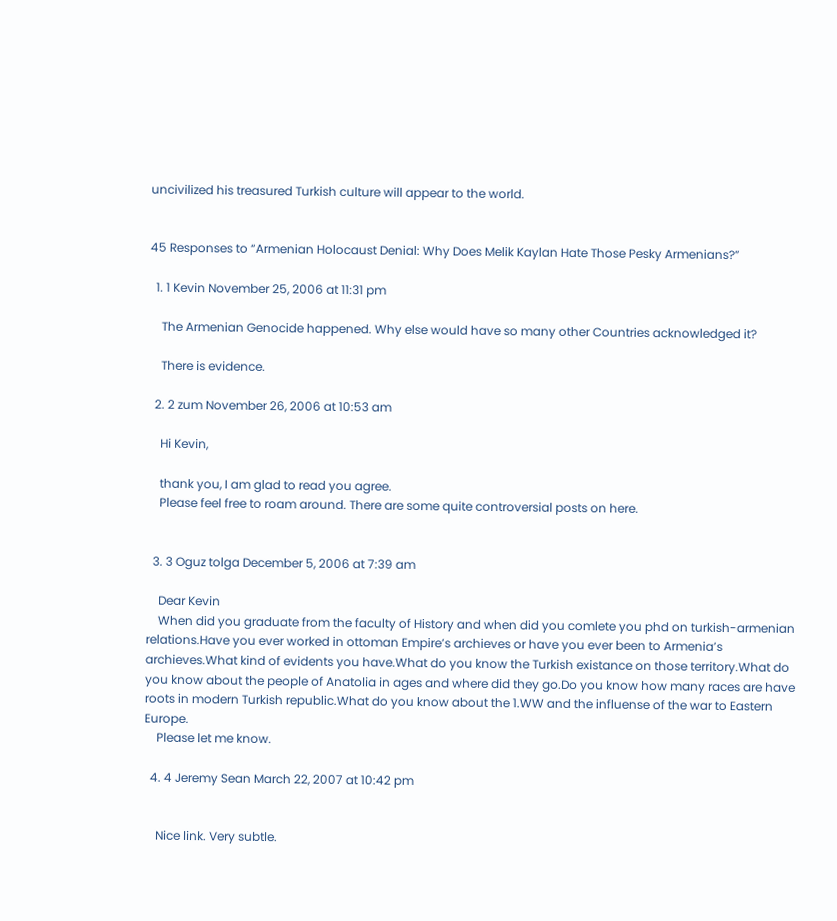uncivilized his treasured Turkish culture will appear to the world.


45 Responses to “Armenian Holocaust Denial: Why Does Melik Kaylan Hate Those Pesky Armenians?”

  1. 1 Kevin November 25, 2006 at 11:31 pm

    The Armenian Genocide happened. Why else would have so many other Countries acknowledged it?

    There is evidence.

  2. 2 zum November 26, 2006 at 10:53 am

    Hi Kevin,

    thank you, I am glad to read you agree.
    Please feel free to roam around. There are some quite controversial posts on here.


  3. 3 Oguz tolga December 5, 2006 at 7:39 am

    Dear Kevin
    When did you graduate from the faculty of History and when did you comlete you phd on turkish-armenian relations.Have you ever worked in ottoman Empire’s archieves or have you ever been to Armenia’s archieves.What kind of evidents you have.What do you know the Turkish existance on those territory.What do you know about the people of Anatolia in ages and where did they go.Do you know how many races are have roots in modern Turkish republic.What do you know about the 1.WW and the influense of the war to Eastern Europe.
    Please let me know.

  4. 4 Jeremy Sean March 22, 2007 at 10:42 pm


    Nice link. Very subtle.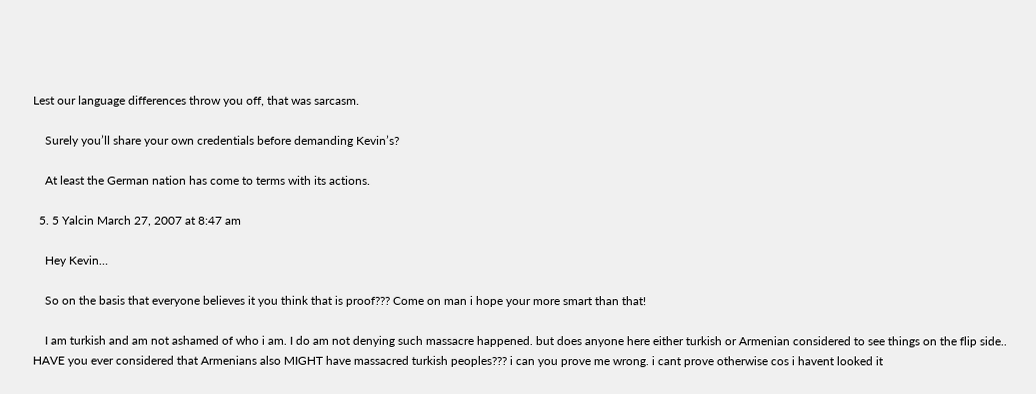Lest our language differences throw you off, that was sarcasm.

    Surely you’ll share your own credentials before demanding Kevin’s?

    At least the German nation has come to terms with its actions.

  5. 5 Yalcin March 27, 2007 at 8:47 am

    Hey Kevin…

    So on the basis that everyone believes it you think that is proof??? Come on man i hope your more smart than that!

    I am turkish and am not ashamed of who i am. I do am not denying such massacre happened. but does anyone here either turkish or Armenian considered to see things on the flip side.. HAVE you ever considered that Armenians also MIGHT have massacred turkish peoples??? i can you prove me wrong. i cant prove otherwise cos i havent looked it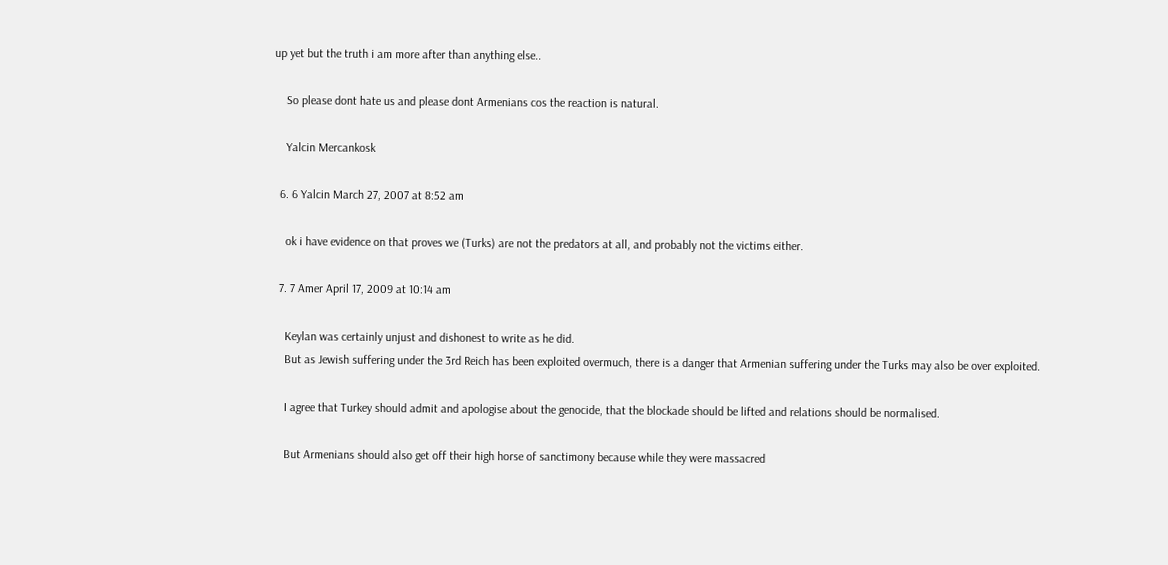up yet but the truth i am more after than anything else..

    So please dont hate us and please dont Armenians cos the reaction is natural.

    Yalcin Mercankosk

  6. 6 Yalcin March 27, 2007 at 8:52 am

    ok i have evidence on that proves we (Turks) are not the predators at all, and probably not the victims either.

  7. 7 Amer April 17, 2009 at 10:14 am

    Keylan was certainly unjust and dishonest to write as he did.
    But as Jewish suffering under the 3rd Reich has been exploited overmuch, there is a danger that Armenian suffering under the Turks may also be over exploited.

    I agree that Turkey should admit and apologise about the genocide, that the blockade should be lifted and relations should be normalised.

    But Armenians should also get off their high horse of sanctimony because while they were massacred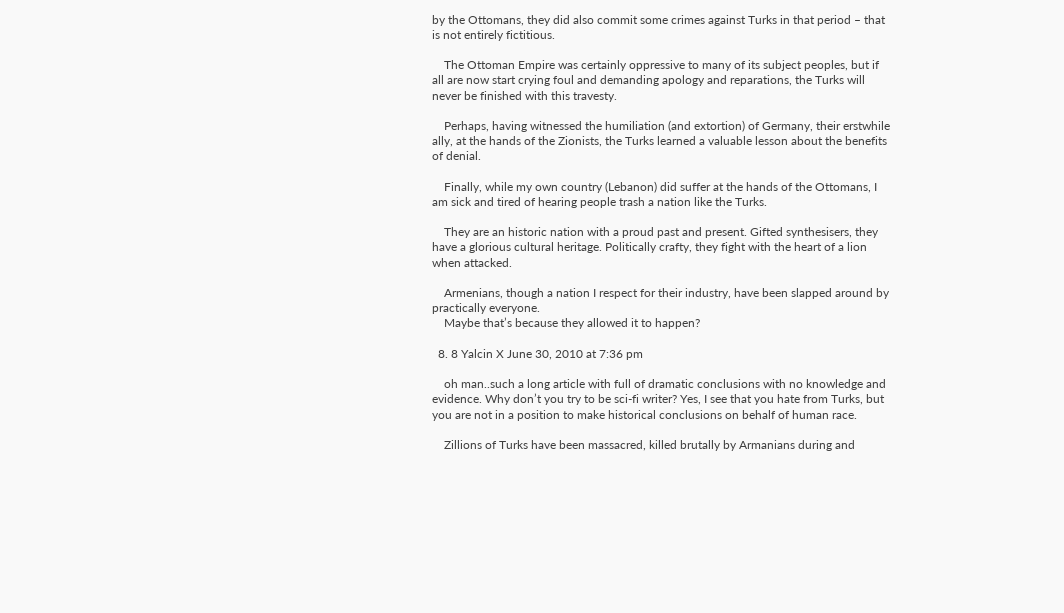by the Ottomans, they did also commit some crimes against Turks in that period – that is not entirely fictitious.

    The Ottoman Empire was certainly oppressive to many of its subject peoples, but if all are now start crying foul and demanding apology and reparations, the Turks will never be finished with this travesty.

    Perhaps, having witnessed the humiliation (and extortion) of Germany, their erstwhile ally, at the hands of the Zionists, the Turks learned a valuable lesson about the benefits of denial.

    Finally, while my own country (Lebanon) did suffer at the hands of the Ottomans, I am sick and tired of hearing people trash a nation like the Turks.

    They are an historic nation with a proud past and present. Gifted synthesisers, they have a glorious cultural heritage. Politically crafty, they fight with the heart of a lion when attacked.

    Armenians, though a nation I respect for their industry, have been slapped around by practically everyone.
    Maybe that’s because they allowed it to happen?

  8. 8 Yalcin X June 30, 2010 at 7:36 pm

    oh man..such a long article with full of dramatic conclusions with no knowledge and evidence. Why don’t you try to be sci-fi writer? Yes, I see that you hate from Turks, but you are not in a position to make historical conclusions on behalf of human race.

    Zillions of Turks have been massacred, killed brutally by Armanians during and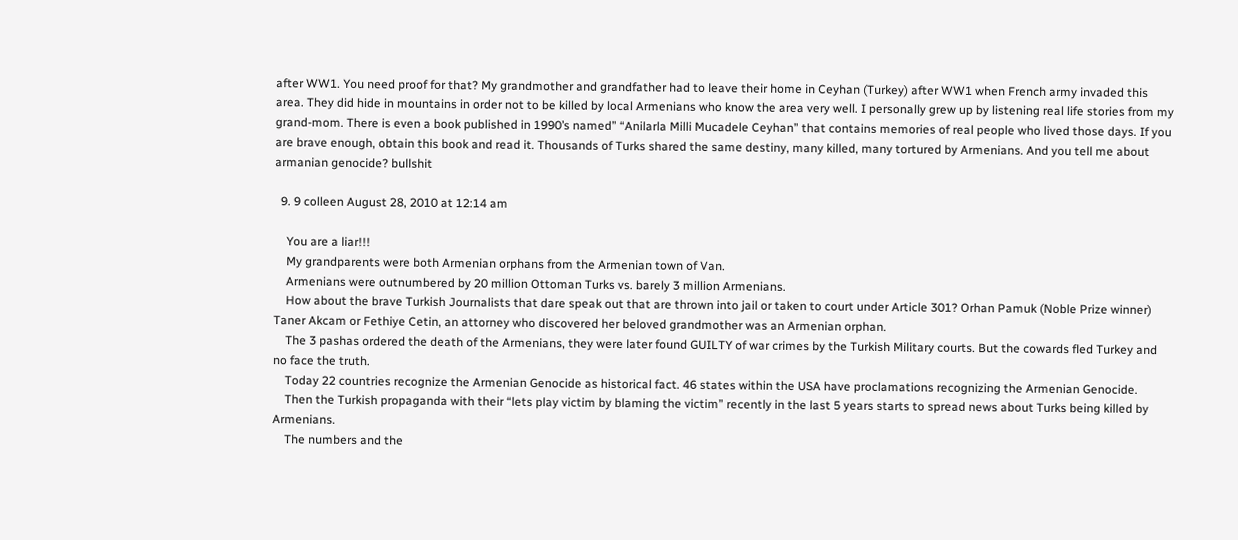after WW1. You need proof for that? My grandmother and grandfather had to leave their home in Ceyhan (Turkey) after WW1 when French army invaded this area. They did hide in mountains in order not to be killed by local Armenians who know the area very well. I personally grew up by listening real life stories from my grand-mom. There is even a book published in 1990’s named” “Anilarla Milli Mucadele Ceyhan” that contains memories of real people who lived those days. If you are brave enough, obtain this book and read it. Thousands of Turks shared the same destiny, many killed, many tortured by Armenians. And you tell me about armanian genocide? bullshit

  9. 9 colleen August 28, 2010 at 12:14 am

    You are a liar!!!
    My grandparents were both Armenian orphans from the Armenian town of Van.
    Armenians were outnumbered by 20 million Ottoman Turks vs. barely 3 million Armenians.
    How about the brave Turkish Journalists that dare speak out that are thrown into jail or taken to court under Article 301? Orhan Pamuk (Noble Prize winner) Taner Akcam or Fethiye Cetin, an attorney who discovered her beloved grandmother was an Armenian orphan.
    The 3 pashas ordered the death of the Armenians, they were later found GUILTY of war crimes by the Turkish Military courts. But the cowards fled Turkey and no face the truth.
    Today 22 countries recognize the Armenian Genocide as historical fact. 46 states within the USA have proclamations recognizing the Armenian Genocide.
    Then the Turkish propaganda with their “lets play victim by blaming the victim” recently in the last 5 years starts to spread news about Turks being killed by Armenians.
    The numbers and the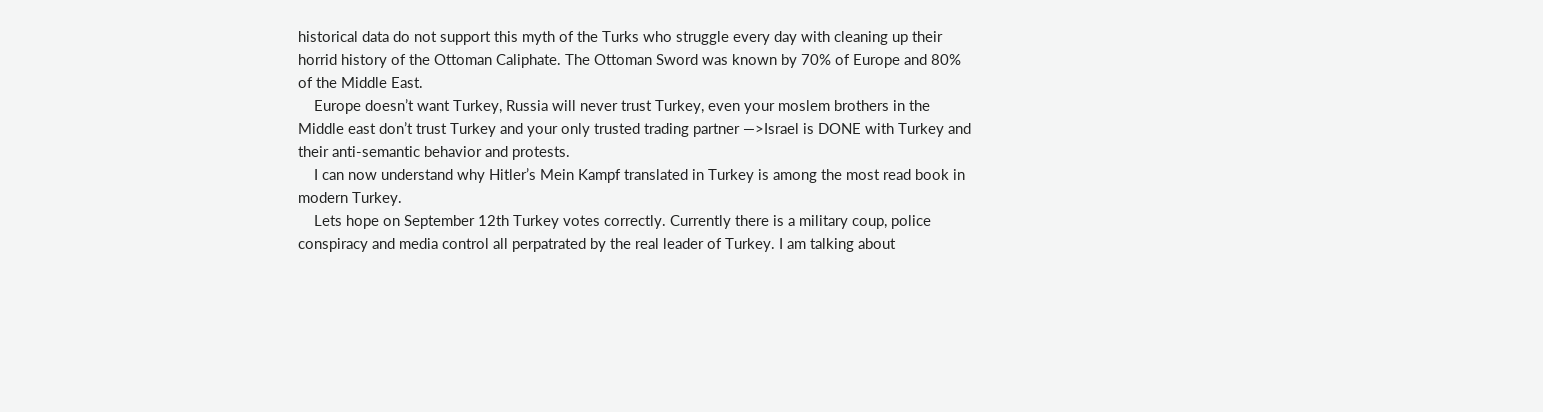historical data do not support this myth of the Turks who struggle every day with cleaning up their horrid history of the Ottoman Caliphate. The Ottoman Sword was known by 70% of Europe and 80% of the Middle East.
    Europe doesn’t want Turkey, Russia will never trust Turkey, even your moslem brothers in the Middle east don’t trust Turkey and your only trusted trading partner —>Israel is DONE with Turkey and their anti-semantic behavior and protests.
    I can now understand why Hitler’s Mein Kampf translated in Turkey is among the most read book in modern Turkey.
    Lets hope on September 12th Turkey votes correctly. Currently there is a military coup, police conspiracy and media control all perpatrated by the real leader of Turkey. I am talking about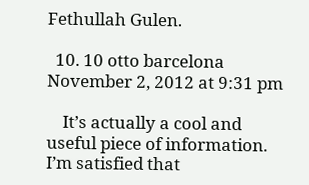Fethullah Gulen.

  10. 10 otto barcelona November 2, 2012 at 9:31 pm

    It’s actually a cool and useful piece of information. I’m satisfied that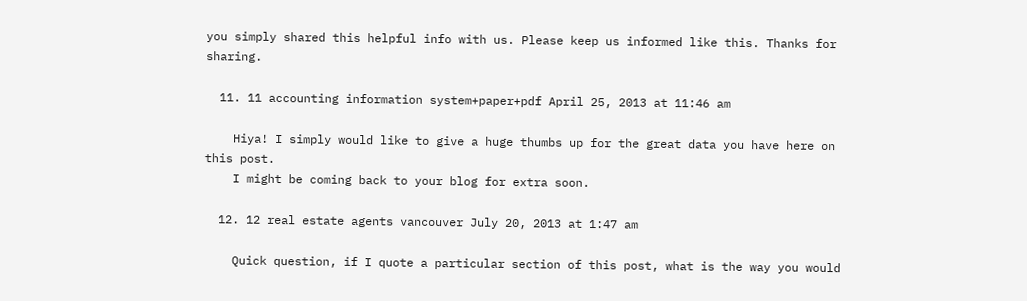you simply shared this helpful info with us. Please keep us informed like this. Thanks for sharing.

  11. 11 accounting information system+paper+pdf April 25, 2013 at 11:46 am

    Hiya! I simply would like to give a huge thumbs up for the great data you have here on this post.
    I might be coming back to your blog for extra soon.

  12. 12 real estate agents vancouver July 20, 2013 at 1:47 am

    Quick question, if I quote a particular section of this post, what is the way you would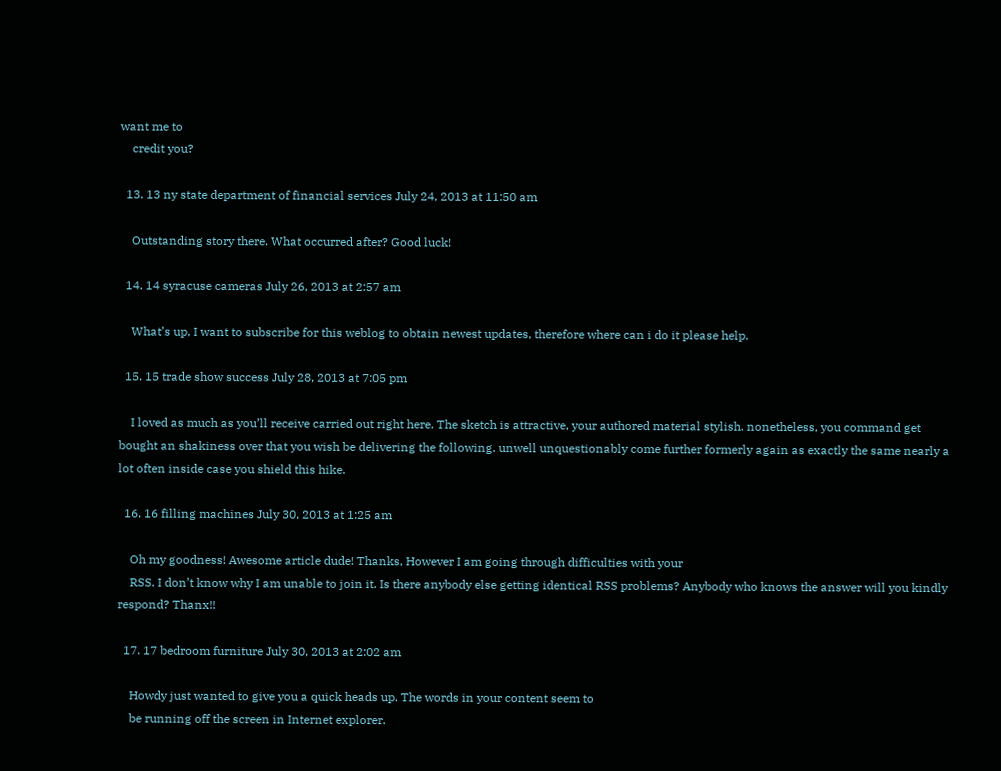want me to
    credit you?

  13. 13 ny state department of financial services July 24, 2013 at 11:50 am

    Outstanding story there. What occurred after? Good luck!

  14. 14 syracuse cameras July 26, 2013 at 2:57 am

    What’s up, I want to subscribe for this weblog to obtain newest updates, therefore where can i do it please help.

  15. 15 trade show success July 28, 2013 at 7:05 pm

    I loved as much as you’ll receive carried out right here. The sketch is attractive, your authored material stylish. nonetheless, you command get bought an shakiness over that you wish be delivering the following. unwell unquestionably come further formerly again as exactly the same nearly a lot often inside case you shield this hike.

  16. 16 filling machines July 30, 2013 at 1:25 am

    Oh my goodness! Awesome article dude! Thanks, However I am going through difficulties with your
    RSS. I don’t know why I am unable to join it. Is there anybody else getting identical RSS problems? Anybody who knows the answer will you kindly respond? Thanx!!

  17. 17 bedroom furniture July 30, 2013 at 2:02 am

    Howdy just wanted to give you a quick heads up. The words in your content seem to
    be running off the screen in Internet explorer.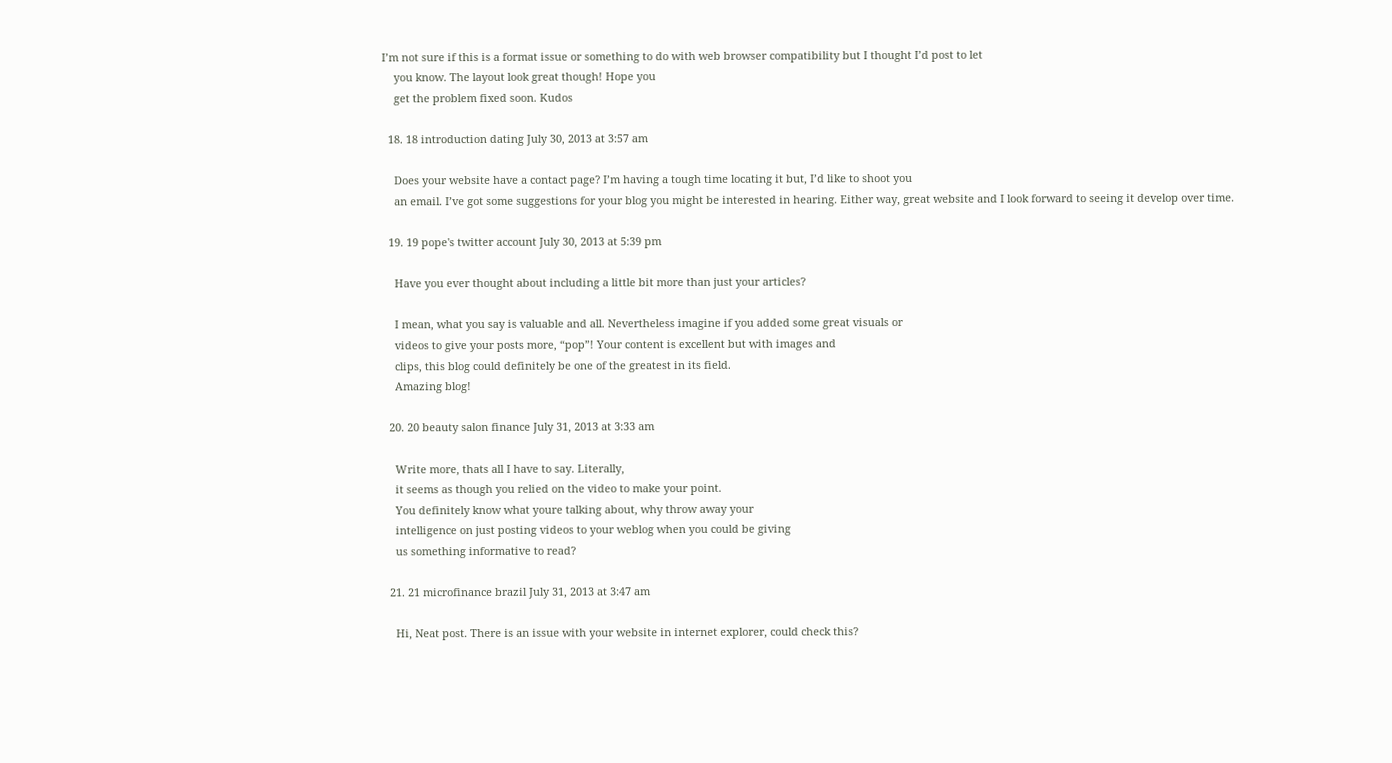I’m not sure if this is a format issue or something to do with web browser compatibility but I thought I’d post to let
    you know. The layout look great though! Hope you
    get the problem fixed soon. Kudos

  18. 18 introduction dating July 30, 2013 at 3:57 am

    Does your website have a contact page? I’m having a tough time locating it but, I’d like to shoot you
    an email. I’ve got some suggestions for your blog you might be interested in hearing. Either way, great website and I look forward to seeing it develop over time.

  19. 19 pope's twitter account July 30, 2013 at 5:39 pm

    Have you ever thought about including a little bit more than just your articles?

    I mean, what you say is valuable and all. Nevertheless imagine if you added some great visuals or
    videos to give your posts more, “pop”! Your content is excellent but with images and
    clips, this blog could definitely be one of the greatest in its field.
    Amazing blog!

  20. 20 beauty salon finance July 31, 2013 at 3:33 am

    Write more, thats all I have to say. Literally,
    it seems as though you relied on the video to make your point.
    You definitely know what youre talking about, why throw away your
    intelligence on just posting videos to your weblog when you could be giving
    us something informative to read?

  21. 21 microfinance brazil July 31, 2013 at 3:47 am

    Hi, Neat post. There is an issue with your website in internet explorer, could check this?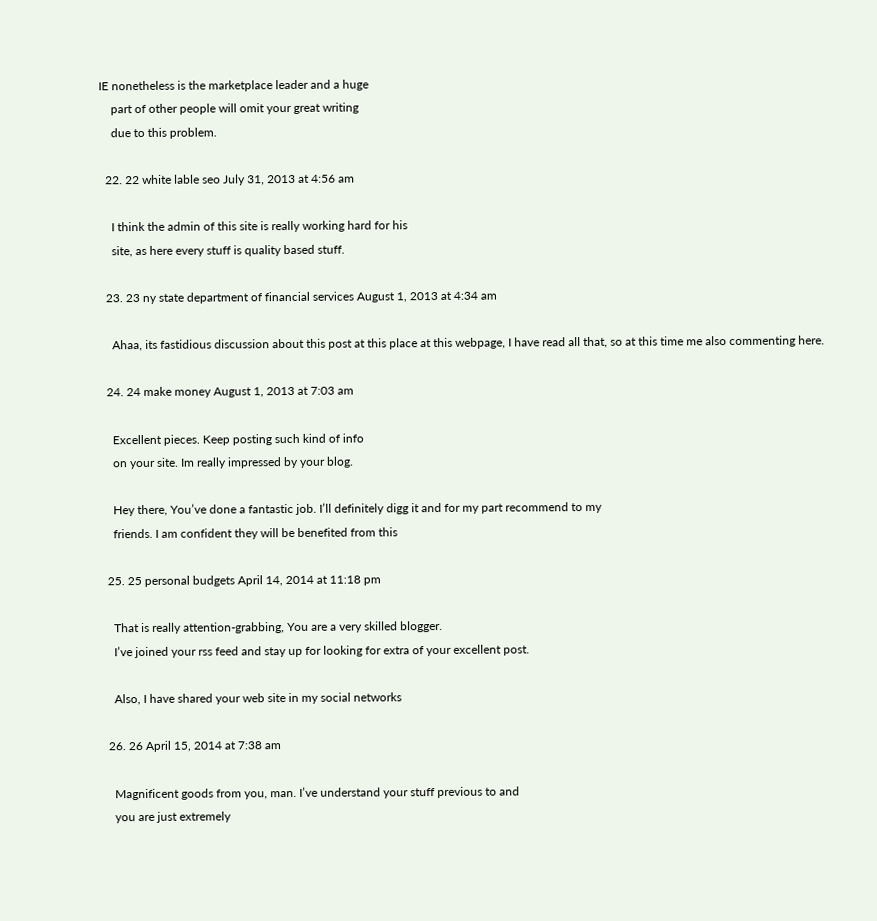IE nonetheless is the marketplace leader and a huge
    part of other people will omit your great writing
    due to this problem.

  22. 22 white lable seo July 31, 2013 at 4:56 am

    I think the admin of this site is really working hard for his
    site, as here every stuff is quality based stuff.

  23. 23 ny state department of financial services August 1, 2013 at 4:34 am

    Ahaa, its fastidious discussion about this post at this place at this webpage, I have read all that, so at this time me also commenting here.

  24. 24 make money August 1, 2013 at 7:03 am

    Excellent pieces. Keep posting such kind of info
    on your site. Im really impressed by your blog.

    Hey there, You’ve done a fantastic job. I’ll definitely digg it and for my part recommend to my
    friends. I am confident they will be benefited from this

  25. 25 personal budgets April 14, 2014 at 11:18 pm

    That is really attention-grabbing, You are a very skilled blogger.
    I’ve joined your rss feed and stay up for looking for extra of your excellent post.

    Also, I have shared your web site in my social networks

  26. 26 April 15, 2014 at 7:38 am

    Magnificent goods from you, man. I’ve understand your stuff previous to and
    you are just extremely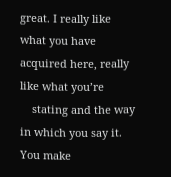great. I really like what you have acquired here, really like what you’re
    stating and the way in which you say it. You make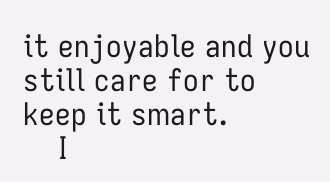it enjoyable and you still care for to keep it smart.
    I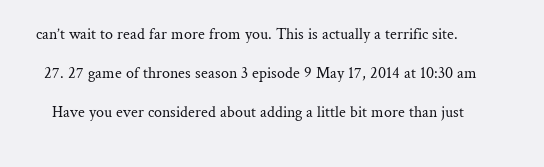can’t wait to read far more from you. This is actually a terrific site.

  27. 27 game of thrones season 3 episode 9 May 17, 2014 at 10:30 am

    Have you ever considered about adding a little bit more than just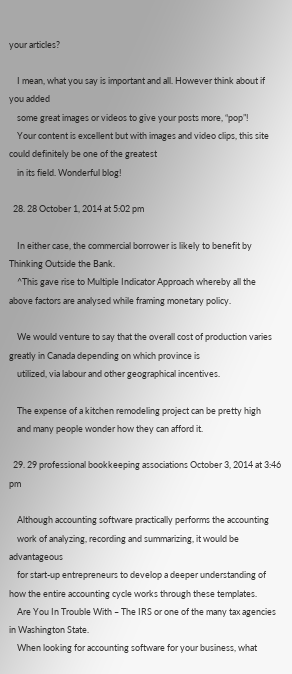your articles?

    I mean, what you say is important and all. However think about if you added
    some great images or videos to give your posts more, “pop”!
    Your content is excellent but with images and video clips, this site could definitely be one of the greatest
    in its field. Wonderful blog!

  28. 28 October 1, 2014 at 5:02 pm

    In either case, the commercial borrower is likely to benefit by Thinking Outside the Bank.
    ^This gave rise to Multiple Indicator Approach whereby all the above factors are analysed while framing monetary policy.

    We would venture to say that the overall cost of production varies greatly in Canada depending on which province is
    utilized, via labour and other geographical incentives.

    The expense of a kitchen remodeling project can be pretty high
    and many people wonder how they can afford it.

  29. 29 professional bookkeeping associations October 3, 2014 at 3:46 pm

    Although accounting software practically performs the accounting
    work of analyzing, recording and summarizing, it would be advantageous
    for start-up entrepreneurs to develop a deeper understanding of how the entire accounting cycle works through these templates.
    Are You In Trouble With – The IRS or one of the many tax agencies in Washington State.
    When looking for accounting software for your business, what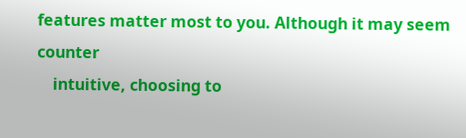features matter most to you. Although it may seem counter
    intuitive, choosing to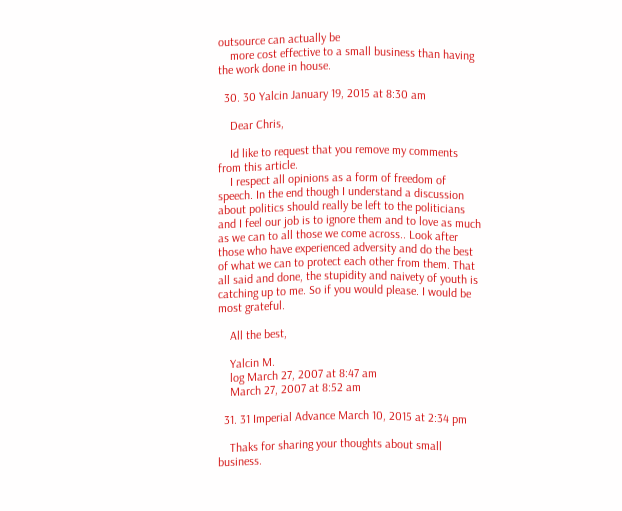outsource can actually be
    more cost effective to a small business than having the work done in house.

  30. 30 Yalcin January 19, 2015 at 8:30 am

    Dear Chris,

    Id like to request that you remove my comments from this article.
    I respect all opinions as a form of freedom of speech. In the end though I understand a discussion about politics should really be left to the politicians and I feel our job is to ignore them and to love as much as we can to all those we come across.. Look after those who have experienced adversity and do the best of what we can to protect each other from them. That all said and done, the stupidity and naivety of youth is catching up to me. So if you would please. I would be most grateful.

    All the best,

    Yalcin M.
    log March 27, 2007 at 8:47 am
    March 27, 2007 at 8:52 am

  31. 31 Imperial Advance March 10, 2015 at 2:34 pm

    Thaks for sharing your thoughts about small business.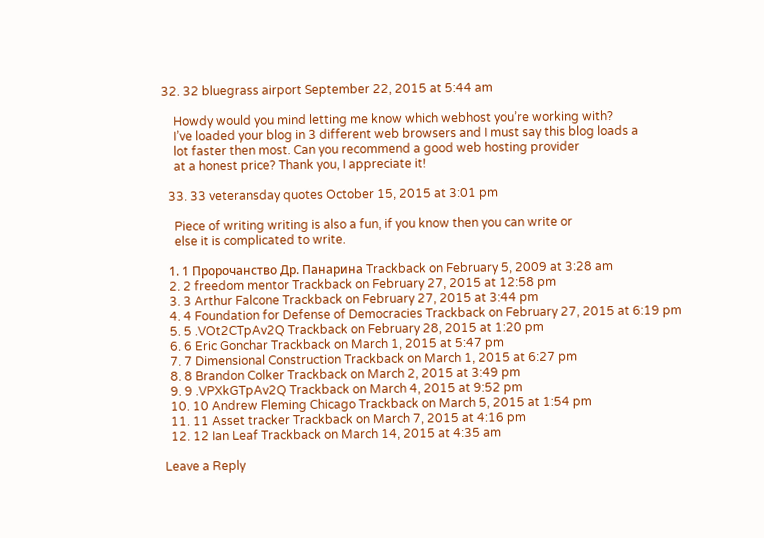32. 32 bluegrass airport September 22, 2015 at 5:44 am

    Howdy would you mind letting me know which webhost you’re working with?
    I’ve loaded your blog in 3 different web browsers and I must say this blog loads a
    lot faster then most. Can you recommend a good web hosting provider
    at a honest price? Thank you, I appreciate it!

  33. 33 veteransday quotes October 15, 2015 at 3:01 pm

    Piece of writing writing is also a fun, if you know then you can write or
    else it is complicated to write.

  1. 1 Пророчанство Др. Панарина Trackback on February 5, 2009 at 3:28 am
  2. 2 freedom mentor Trackback on February 27, 2015 at 12:58 pm
  3. 3 Arthur Falcone Trackback on February 27, 2015 at 3:44 pm
  4. 4 Foundation for Defense of Democracies Trackback on February 27, 2015 at 6:19 pm
  5. 5 .VOt2CTpAv2Q Trackback on February 28, 2015 at 1:20 pm
  6. 6 Eric Gonchar Trackback on March 1, 2015 at 5:47 pm
  7. 7 Dimensional Construction Trackback on March 1, 2015 at 6:27 pm
  8. 8 Brandon Colker Trackback on March 2, 2015 at 3:49 pm
  9. 9 .VPXkGTpAv2Q Trackback on March 4, 2015 at 9:52 pm
  10. 10 Andrew Fleming Chicago Trackback on March 5, 2015 at 1:54 pm
  11. 11 Asset tracker Trackback on March 7, 2015 at 4:16 pm
  12. 12 Ian Leaf Trackback on March 14, 2015 at 4:35 am

Leave a Reply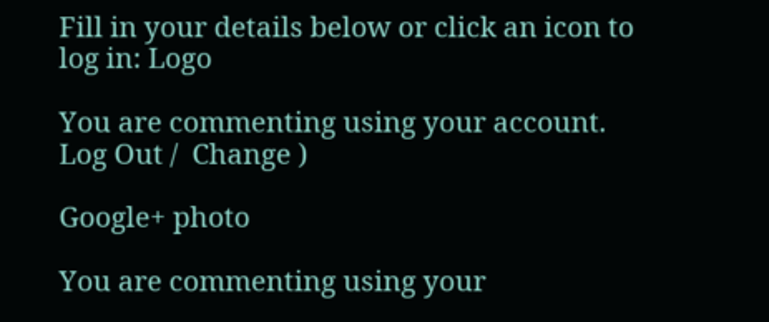Fill in your details below or click an icon to log in: Logo

You are commenting using your account. Log Out /  Change )

Google+ photo

You are commenting using your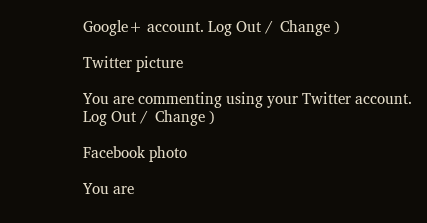Google+ account. Log Out /  Change )

Twitter picture

You are commenting using your Twitter account. Log Out /  Change )

Facebook photo

You are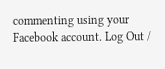commenting using your Facebook account. Log Out /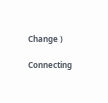Change )

Connecting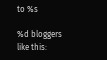to %s

%d bloggers like this: